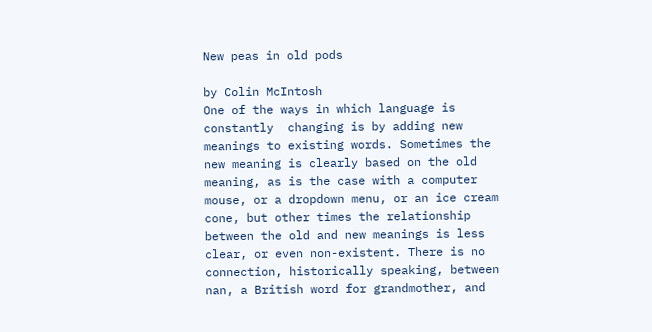New peas in old pods

by Colin McIntosh
One of the ways in which language is constantly  changing is by adding new meanings to existing words. Sometimes the new meaning is clearly based on the old meaning, as is the case with a computer mouse, or a dropdown menu, or an ice cream cone, but other times the relationship between the old and new meanings is less clear, or even non-existent. There is no connection, historically speaking, between nan, a British word for grandmother, and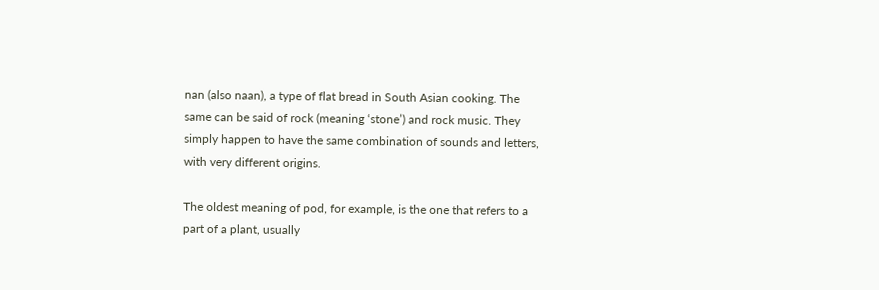nan (also naan), a type of flat bread in South Asian cooking. The same can be said of rock (meaning ‘stone’) and rock music. They simply happen to have the same combination of sounds and letters, with very different origins.

The oldest meaning of pod, for example, is the one that refers to a part of a plant, usually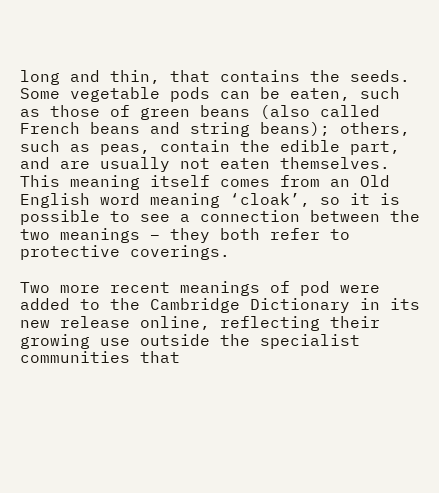long and thin, that contains the seeds. Some vegetable pods can be eaten, such as those of green beans (also called French beans and string beans); others, such as peas, contain the edible part, and are usually not eaten themselves. This meaning itself comes from an Old English word meaning ‘cloak’, so it is possible to see a connection between the two meanings – they both refer to protective coverings.

Two more recent meanings of pod were added to the Cambridge Dictionary in its new release online, reflecting their growing use outside the specialist communities that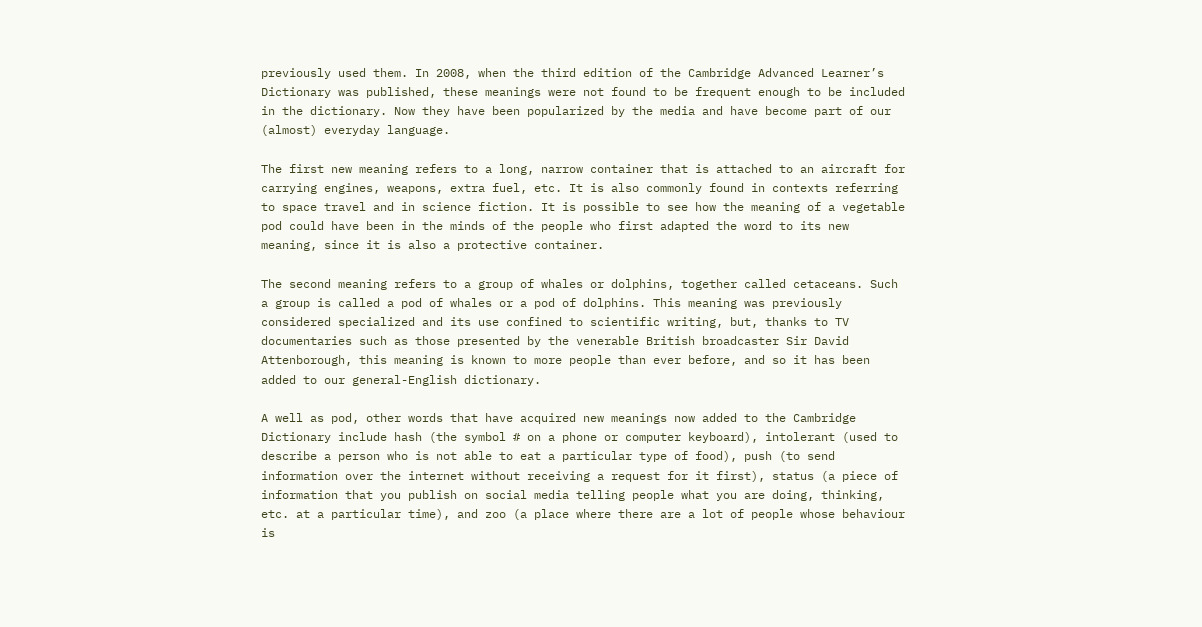previously used them. In 2008, when the third edition of the Cambridge Advanced Learner’s Dictionary was published, these meanings were not found to be frequent enough to be included in the dictionary. Now they have been popularized by the media and have become part of our (almost) everyday language.

The first new meaning refers to a long, narrow container that is attached to an aircraft for carrying engines, weapons, extra fuel, etc. It is also commonly found in contexts referring to space travel and in science fiction. It is possible to see how the meaning of a vegetable pod could have been in the minds of the people who first adapted the word to its new meaning, since it is also a protective container.

The second meaning refers to a group of whales or dolphins, together called cetaceans. Such a group is called a pod of whales or a pod of dolphins. This meaning was previously considered specialized and its use confined to scientific writing, but, thanks to TV documentaries such as those presented by the venerable British broadcaster Sir David Attenborough, this meaning is known to more people than ever before, and so it has been added to our general-English dictionary.

A well as pod, other words that have acquired new meanings now added to the Cambridge Dictionary include hash (the symbol # on a phone or computer keyboard), intolerant (used to describe a person who is not able to eat a particular type of food), push (to send information over the internet without receiving a request for it first), status (a piece of information that you publish on social media telling people what you are doing, thinking, etc. at a particular time), and zoo (a place where there are a lot of people whose behaviour is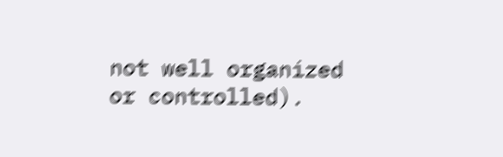not well organized or controlled).